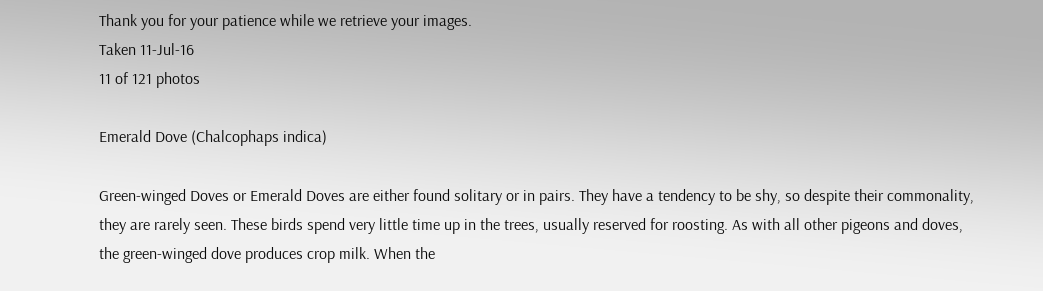Thank you for your patience while we retrieve your images.
Taken 11-Jul-16
11 of 121 photos

Emerald Dove (Chalcophaps indica)

Green-winged Doves or Emerald Doves are either found solitary or in pairs. They have a tendency to be shy, so despite their commonality, they are rarely seen. These birds spend very little time up in the trees, usually reserved for roosting. As with all other pigeons and doves, the green-winged dove produces crop milk. When the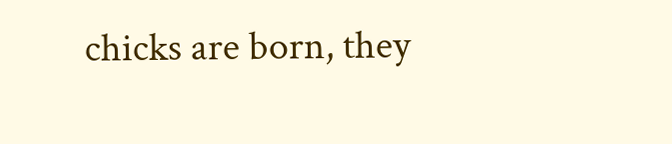chicks are born, they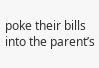poke their bills into the parent’s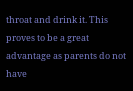throat and drink it. This proves to be a great advantage as parents do not have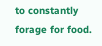to constantly forage for food.